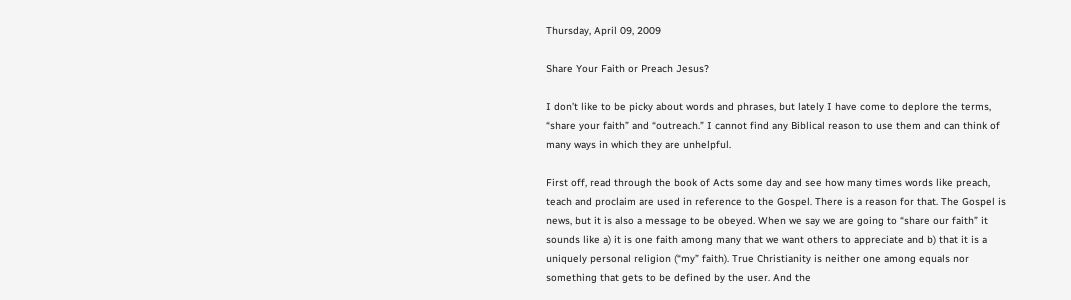Thursday, April 09, 2009

Share Your Faith or Preach Jesus?

I don’t like to be picky about words and phrases, but lately I have come to deplore the terms, “share your faith” and “outreach.” I cannot find any Biblical reason to use them and can think of many ways in which they are unhelpful.

First off, read through the book of Acts some day and see how many times words like preach, teach and proclaim are used in reference to the Gospel. There is a reason for that. The Gospel is news, but it is also a message to be obeyed. When we say we are going to “share our faith” it sounds like a) it is one faith among many that we want others to appreciate and b) that it is a uniquely personal religion (“my” faith). True Christianity is neither one among equals nor something that gets to be defined by the user. And the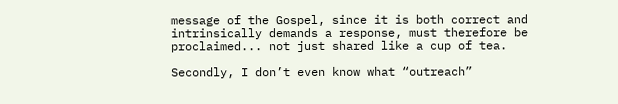message of the Gospel, since it is both correct and intrinsically demands a response, must therefore be proclaimed... not just shared like a cup of tea.

Secondly, I don’t even know what “outreach”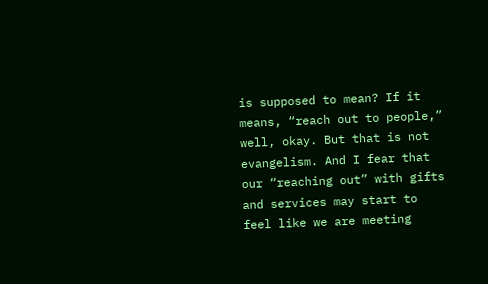is supposed to mean? If it means, “reach out to people,” well, okay. But that is not evangelism. And I fear that our “reaching out” with gifts and services may start to feel like we are meeting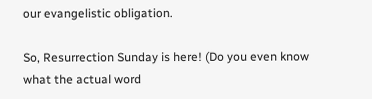our evangelistic obligation.

So, Resurrection Sunday is here! (Do you even know what the actual word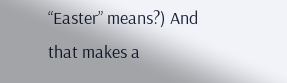“Easter” means?) And that makes a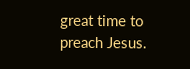great time to preach Jesus.